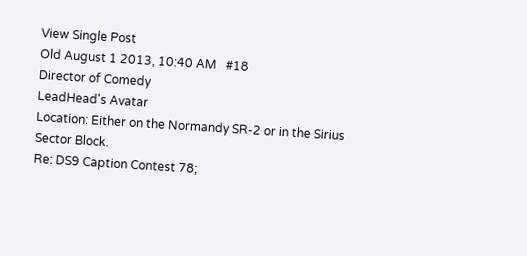View Single Post
Old August 1 2013, 10:40 AM   #18
Director of Comedy
LeadHead's Avatar
Location: Either on the Normandy SR-2 or in the Sirius Sector Block.
Re: DS9 Caption Contest 78;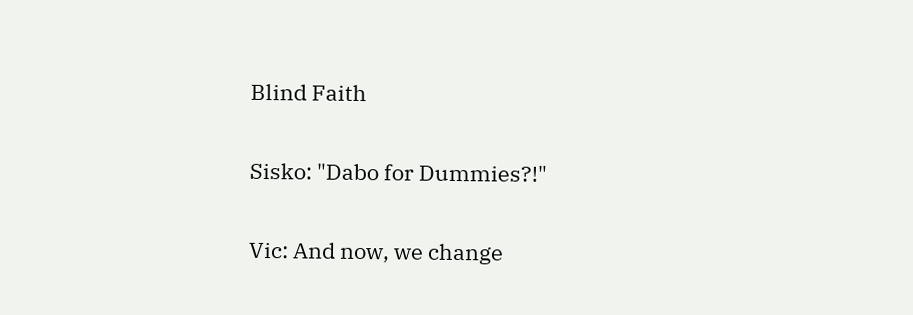Blind Faith

Sisko: "Dabo for Dummies?!"

Vic: And now, we change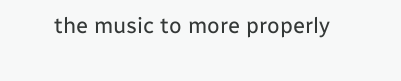the music to more properly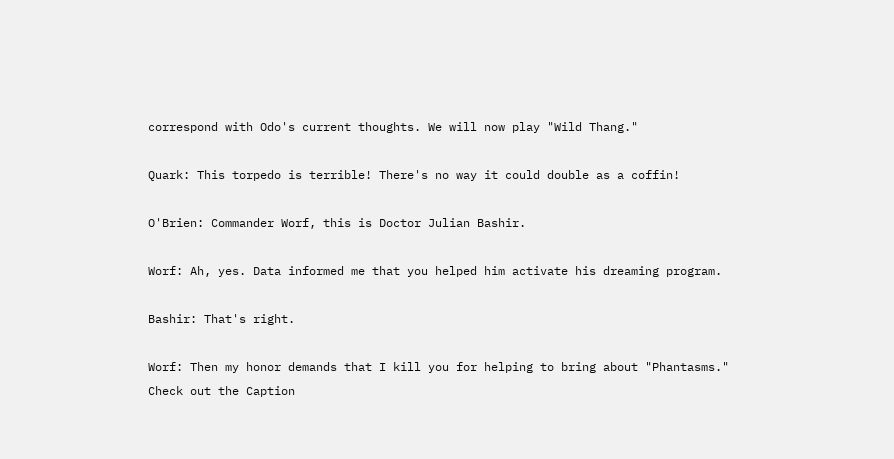correspond with Odo's current thoughts. We will now play "Wild Thang."

Quark: This torpedo is terrible! There's no way it could double as a coffin!

O'Brien: Commander Worf, this is Doctor Julian Bashir.

Worf: Ah, yes. Data informed me that you helped him activate his dreaming program.

Bashir: That's right.

Worf: Then my honor demands that I kill you for helping to bring about "Phantasms."
Check out the Caption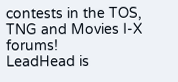contests in the TOS, TNG and Movies I-X forums!
LeadHead is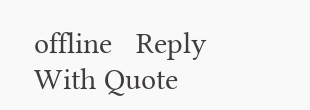offline   Reply With Quote